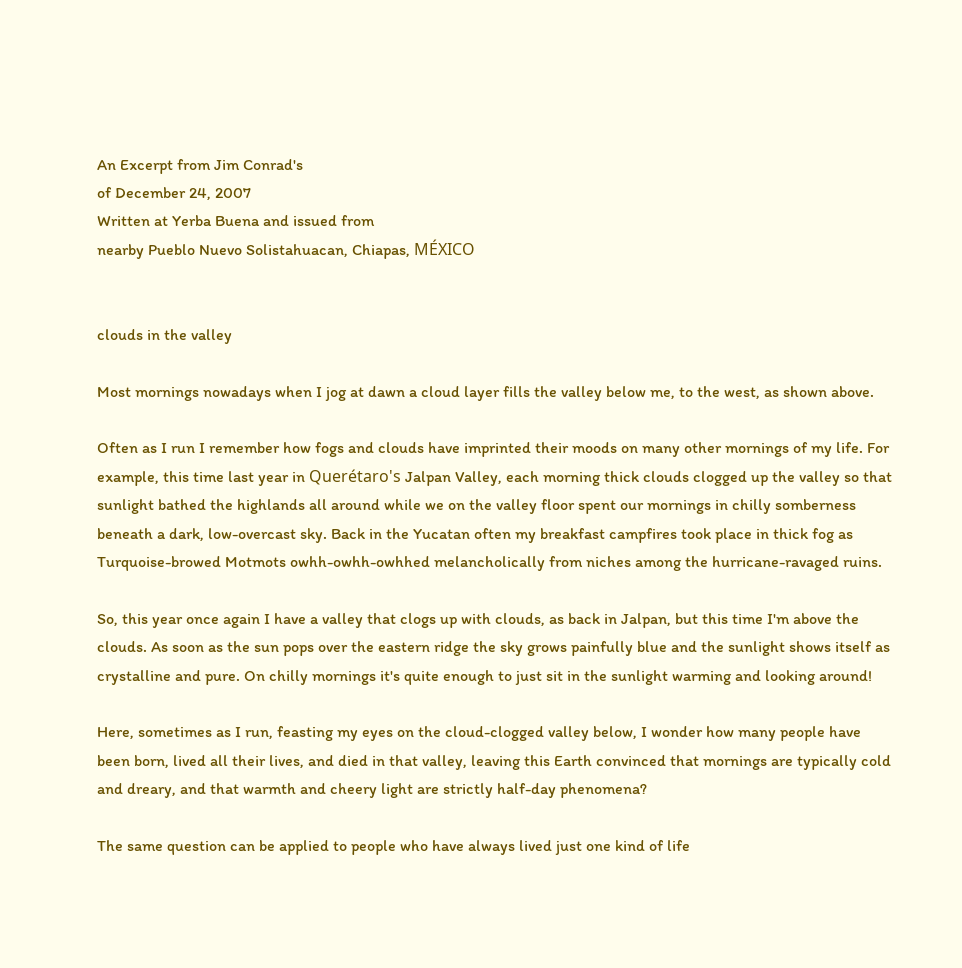An Excerpt from Jim Conrad's
of December 24, 2007
Written at Yerba Buena and issued from
nearby Pueblo Nuevo Solistahuacan, Chiapas, MÉXICO


clouds in the valley

Most mornings nowadays when I jog at dawn a cloud layer fills the valley below me, to the west, as shown above.

Often as I run I remember how fogs and clouds have imprinted their moods on many other mornings of my life. For example, this time last year in Querétaro's Jalpan Valley, each morning thick clouds clogged up the valley so that sunlight bathed the highlands all around while we on the valley floor spent our mornings in chilly somberness beneath a dark, low-overcast sky. Back in the Yucatan often my breakfast campfires took place in thick fog as Turquoise-browed Motmots owhh-owhh-owhhed melancholically from niches among the hurricane-ravaged ruins.

So, this year once again I have a valley that clogs up with clouds, as back in Jalpan, but this time I'm above the clouds. As soon as the sun pops over the eastern ridge the sky grows painfully blue and the sunlight shows itself as crystalline and pure. On chilly mornings it's quite enough to just sit in the sunlight warming and looking around!

Here, sometimes as I run, feasting my eyes on the cloud-clogged valley below, I wonder how many people have been born, lived all their lives, and died in that valley, leaving this Earth convinced that mornings are typically cold and dreary, and that warmth and cheery light are strictly half-day phenomena?

The same question can be applied to people who have always lived just one kind of life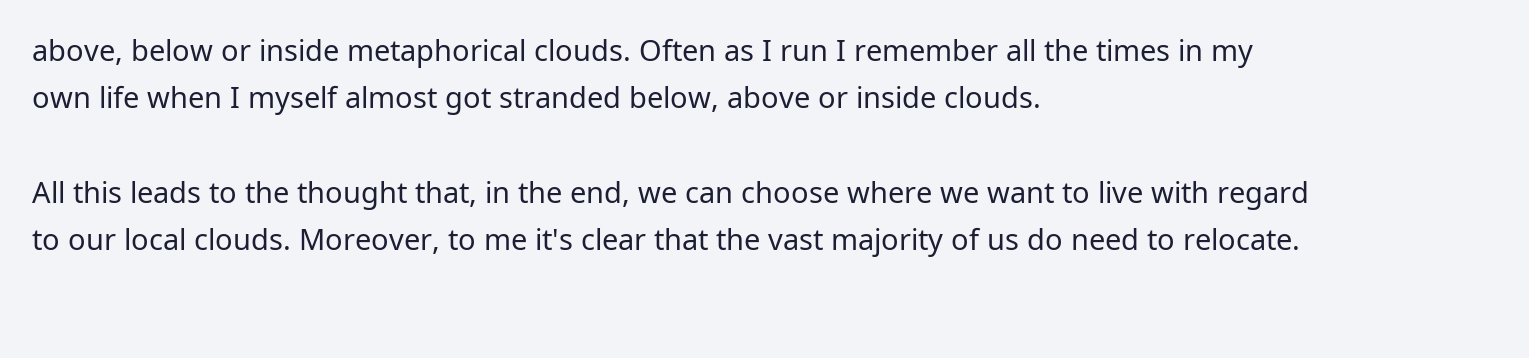above, below or inside metaphorical clouds. Often as I run I remember all the times in my own life when I myself almost got stranded below, above or inside clouds.

All this leads to the thought that, in the end, we can choose where we want to live with regard to our local clouds. Moreover, to me it's clear that the vast majority of us do need to relocate.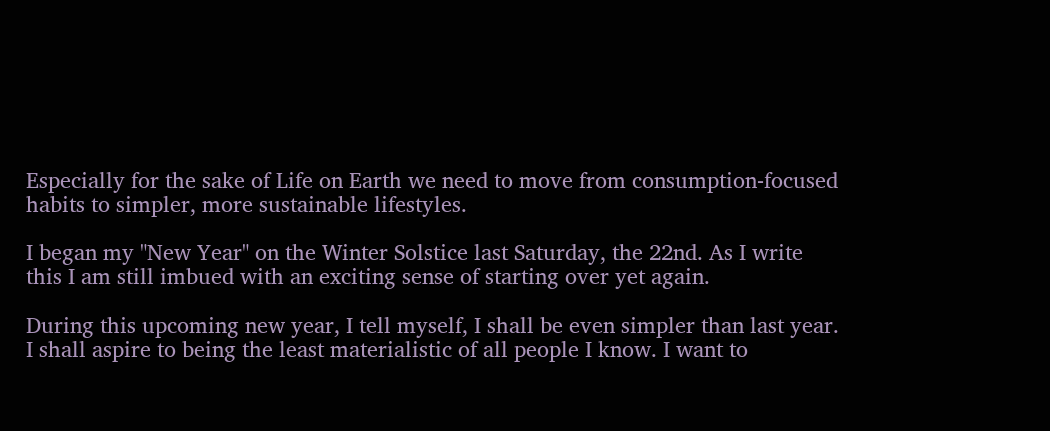Especially for the sake of Life on Earth we need to move from consumption-focused habits to simpler, more sustainable lifestyles.

I began my "New Year" on the Winter Solstice last Saturday, the 22nd. As I write this I am still imbued with an exciting sense of starting over yet again.

During this upcoming new year, I tell myself, I shall be even simpler than last year. I shall aspire to being the least materialistic of all people I know. I want to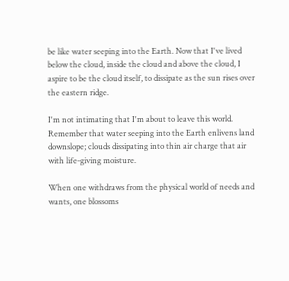be like water seeping into the Earth. Now that I've lived below the cloud, inside the cloud and above the cloud, I aspire to be the cloud itself, to dissipate as the sun rises over the eastern ridge.

I'm not intimating that I'm about to leave this world. Remember that water seeping into the Earth enlivens land downslope; clouds dissipating into thin air charge that air with life-giving moisture.

When one withdraws from the physical world of needs and wants, one blossoms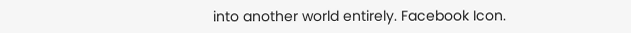into another world entirely. Facebook Icon.